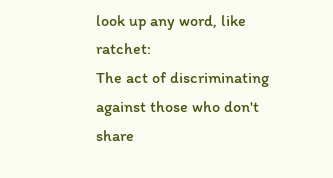look up any word, like ratchet:
The act of discriminating against those who don't share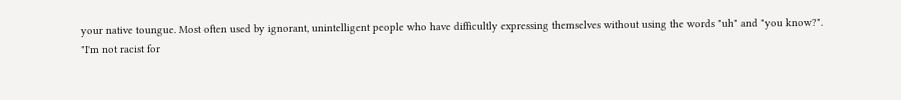your native toungue. Most often used by ignorant, unintelligent people who have difficultly expressing themselves without using the words "uh" and "you know?".
"I'm not racist for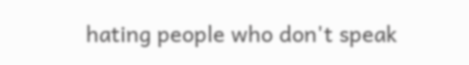hating people who don't speak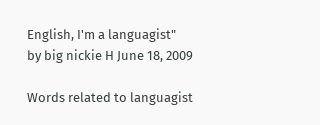English, I'm a languagist"
by big nickie H June 18, 2009

Words related to languagist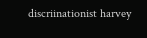discriinationist harvey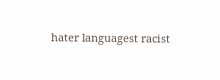hater languagest racist